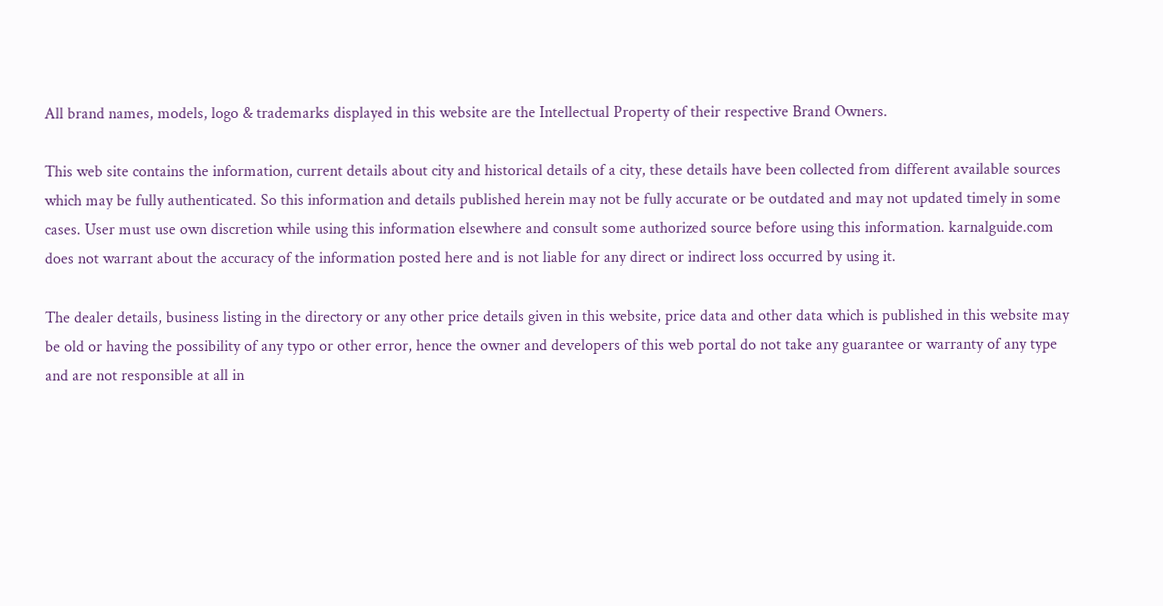All brand names, models, logo & trademarks displayed in this website are the Intellectual Property of their respective Brand Owners.

This web site contains the information, current details about city and historical details of a city, these details have been collected from different available sources which may be fully authenticated. So this information and details published herein may not be fully accurate or be outdated and may not updated timely in some cases. User must use own discretion while using this information elsewhere and consult some authorized source before using this information. karnalguide.com does not warrant about the accuracy of the information posted here and is not liable for any direct or indirect loss occurred by using it.

The dealer details, business listing in the directory or any other price details given in this website, price data and other data which is published in this website may be old or having the possibility of any typo or other error, hence the owner and developers of this web portal do not take any guarantee or warranty of any type and are not responsible at all in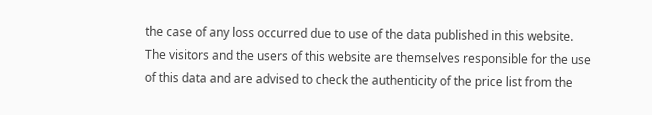the case of any loss occurred due to use of the data published in this website. The visitors and the users of this website are themselves responsible for the use of this data and are advised to check the authenticity of the price list from the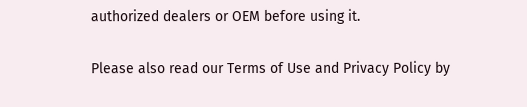authorized dealers or OEM before using it.

Please also read our Terms of Use and Privacy Policy by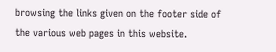browsing the links given on the footer side of the various web pages in this website.